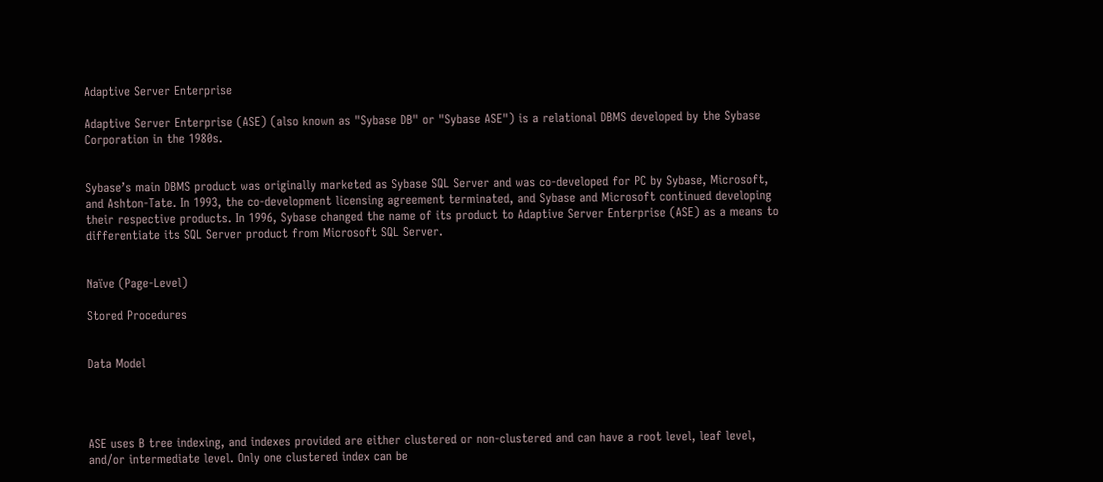Adaptive Server Enterprise

Adaptive Server Enterprise (ASE) (also known as "Sybase DB" or "Sybase ASE") is a relational DBMS developed by the Sybase Corporation in the 1980s.


Sybase’s main DBMS product was originally marketed as Sybase SQL Server and was co-developed for PC by Sybase, Microsoft, and Ashton-Tate. In 1993, the co-development licensing agreement terminated, and Sybase and Microsoft continued developing their respective products. In 1996, Sybase changed the name of its product to Adaptive Server Enterprise (ASE) as a means to differentiate its SQL Server product from Microsoft SQL Server.


Naïve (Page-Level)

Stored Procedures


Data Model




ASE uses B tree indexing, and indexes provided are either clustered or non-clustered and can have a root level, leaf level, and/or intermediate level. Only one clustered index can be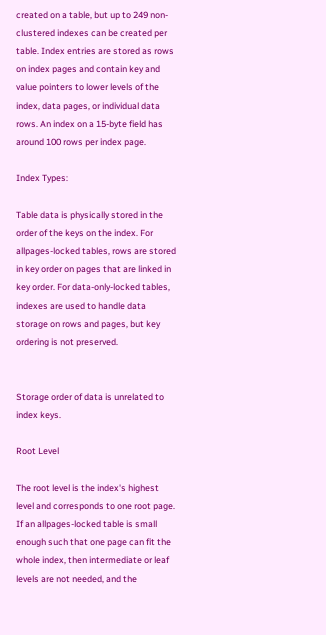created on a table, but up to 249 non-clustered indexes can be created per table. Index entries are stored as rows on index pages and contain key and value pointers to lower levels of the index, data pages, or individual data rows. An index on a 15-byte field has around 100 rows per index page.

Index Types:

Table data is physically stored in the order of the keys on the index. For allpages-locked tables, rows are stored in key order on pages that are linked in key order. For data-only-locked tables, indexes are used to handle data storage on rows and pages, but key ordering is not preserved.


Storage order of data is unrelated to index keys.

Root Level

The root level is the index's highest level and corresponds to one root page. If an allpages-locked table is small enough such that one page can fit the whole index, then intermediate or leaf levels are not needed, and the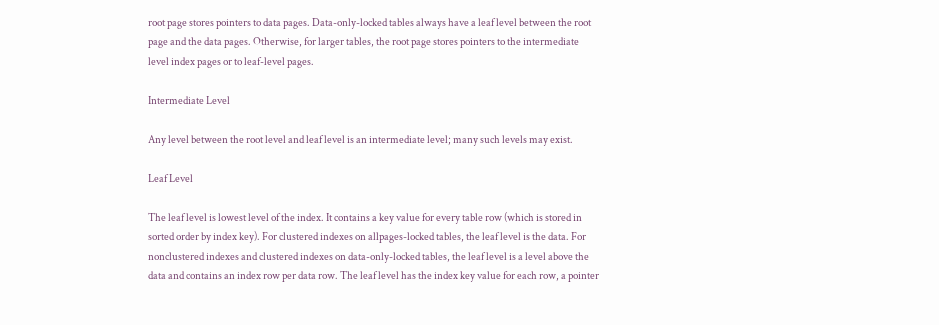root page stores pointers to data pages. Data-only-locked tables always have a leaf level between the root page and the data pages. Otherwise, for larger tables, the root page stores pointers to the intermediate level index pages or to leaf-level pages.

Intermediate Level

Any level between the root level and leaf level is an intermediate level; many such levels may exist.

Leaf Level

The leaf level is lowest level of the index. It contains a key value for every table row (which is stored in sorted order by index key). For clustered indexes on allpages-locked tables, the leaf level is the data. For nonclustered indexes and clustered indexes on data-only-locked tables, the leaf level is a level above the data and contains an index row per data row. The leaf level has the index key value for each row, a pointer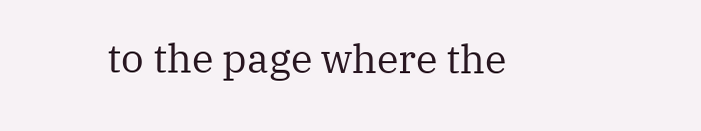to the page where the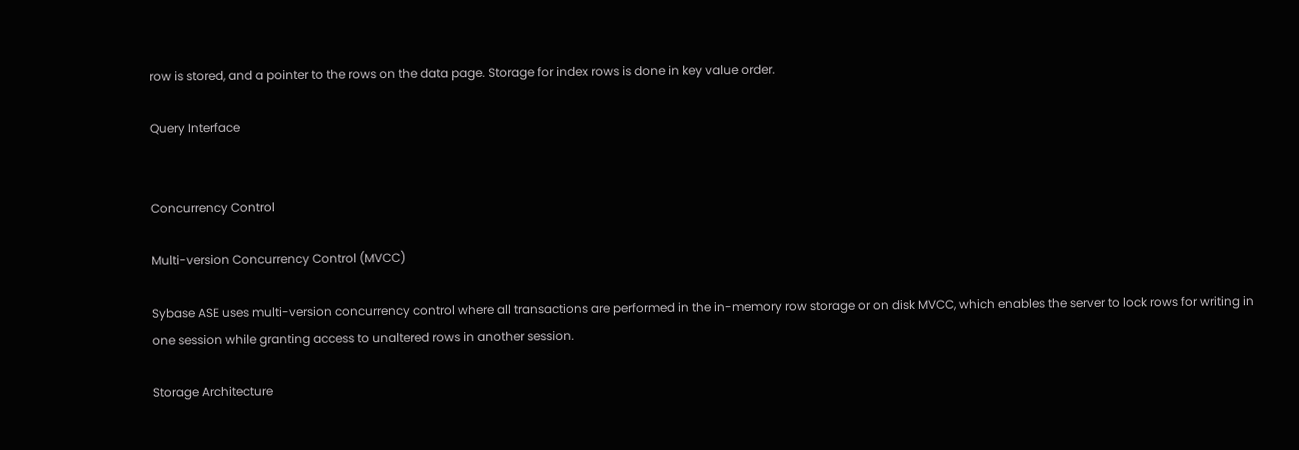row is stored, and a pointer to the rows on the data page. Storage for index rows is done in key value order.

Query Interface


Concurrency Control

Multi-version Concurrency Control (MVCC)

Sybase ASE uses multi-version concurrency control where all transactions are performed in the in-memory row storage or on disk MVCC, which enables the server to lock rows for writing in one session while granting access to unaltered rows in another session.

Storage Architecture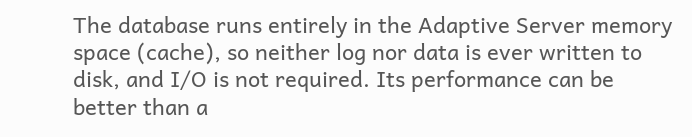The database runs entirely in the Adaptive Server memory space (cache), so neither log nor data is ever written to disk, and I/O is not required. Its performance can be better than a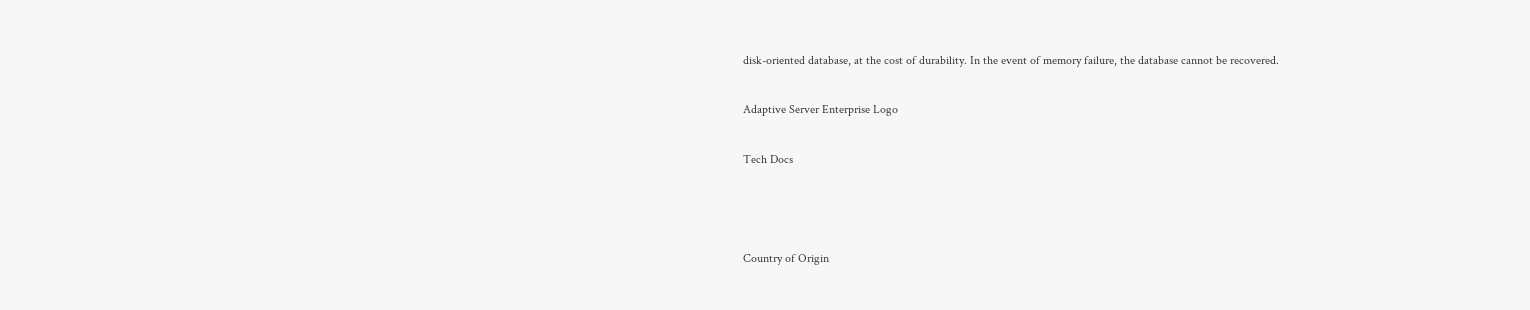disk-oriented database, at the cost of durability. In the event of memory failure, the database cannot be recovered.

Adaptive Server Enterprise Logo

Tech Docs



Country of Origin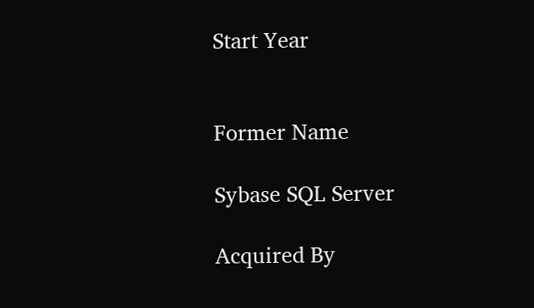Start Year


Former Name

Sybase SQL Server

Acquired By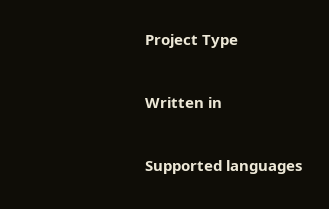Project Type


Written in


Supported languages